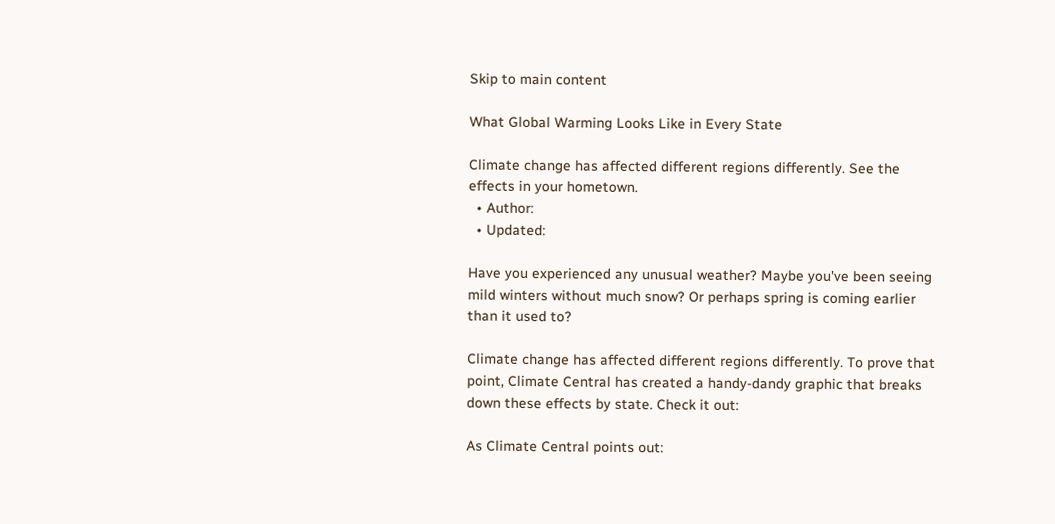Skip to main content

What Global Warming Looks Like in Every State

Climate change has affected different regions differently. See the effects in your hometown.
  • Author:
  • Updated:

Have you experienced any unusual weather? Maybe you've been seeing mild winters without much snow? Or perhaps spring is coming earlier than it used to?

Climate change has affected different regions differently. To prove that point, Climate Central has created a handy-dandy graphic that breaks down these effects by state. Check it out:

As Climate Central points out: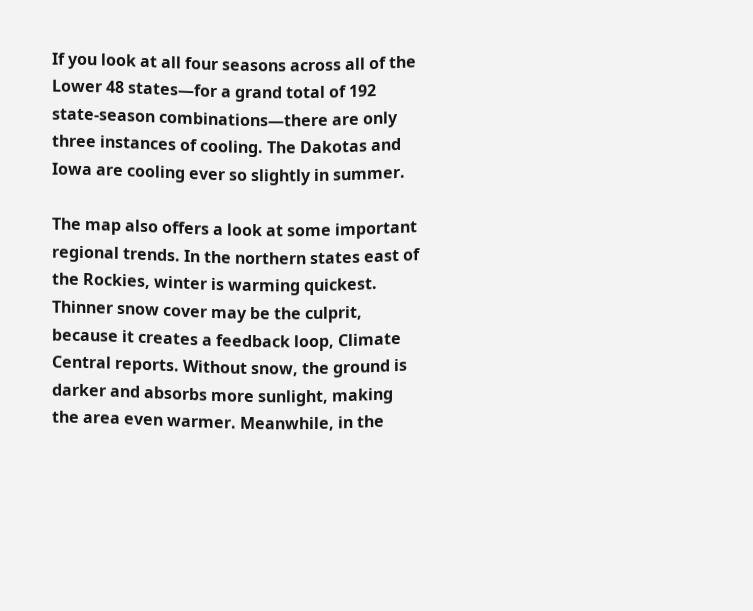If you look at all four seasons across all of the Lower 48 states—for a grand total of 192 state-season combinations—there are only three instances of cooling. The Dakotas and Iowa are cooling ever so slightly in summer.

The map also offers a look at some important regional trends. In the northern states east of the Rockies, winter is warming quickest. Thinner snow cover may be the culprit, because it creates a feedback loop, Climate Central reports. Without snow, the ground is darker and absorbs more sunlight, making the area even warmer. Meanwhile, in the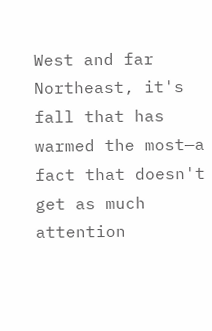West and far Northeast, it's fall that has warmed the most—a fact that doesn't get as much attention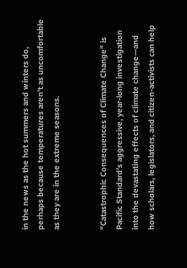in the news as the hot summers and winters do, perhaps because temperatures aren't as uncomfortable as they are in the extreme seasons.


"Catastrophic Consequences of Climate Change" is Pacific Standard's aggressive, year-long investigation into the devastating effects of climate change—and how scholars, legislators, and citizen-activists can help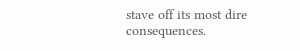stave off its most dire consequences.